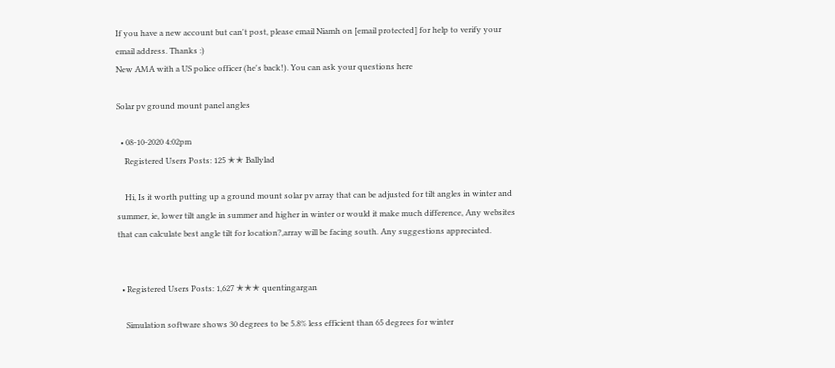If you have a new account but can't post, please email Niamh on [email protected] for help to verify your email address. Thanks :)
New AMA with a US police officer (he's back!). You can ask your questions here

Solar pv ground mount panel angles

  • 08-10-2020 4:02pm
    Registered Users Posts: 125 ✭✭ Ballylad

    Hi, Is it worth putting up a ground mount solar pv array that can be adjusted for tilt angles in winter and summer, ie, lower tilt angle in summer and higher in winter or would it make much difference, Any websites that can calculate best angle tilt for location?,array will be facing south. Any suggestions appreciated.


  • Registered Users Posts: 1,627 ✭✭✭ quentingargan

    Simulation software shows 30 degrees to be 5.8% less efficient than 65 degrees for winter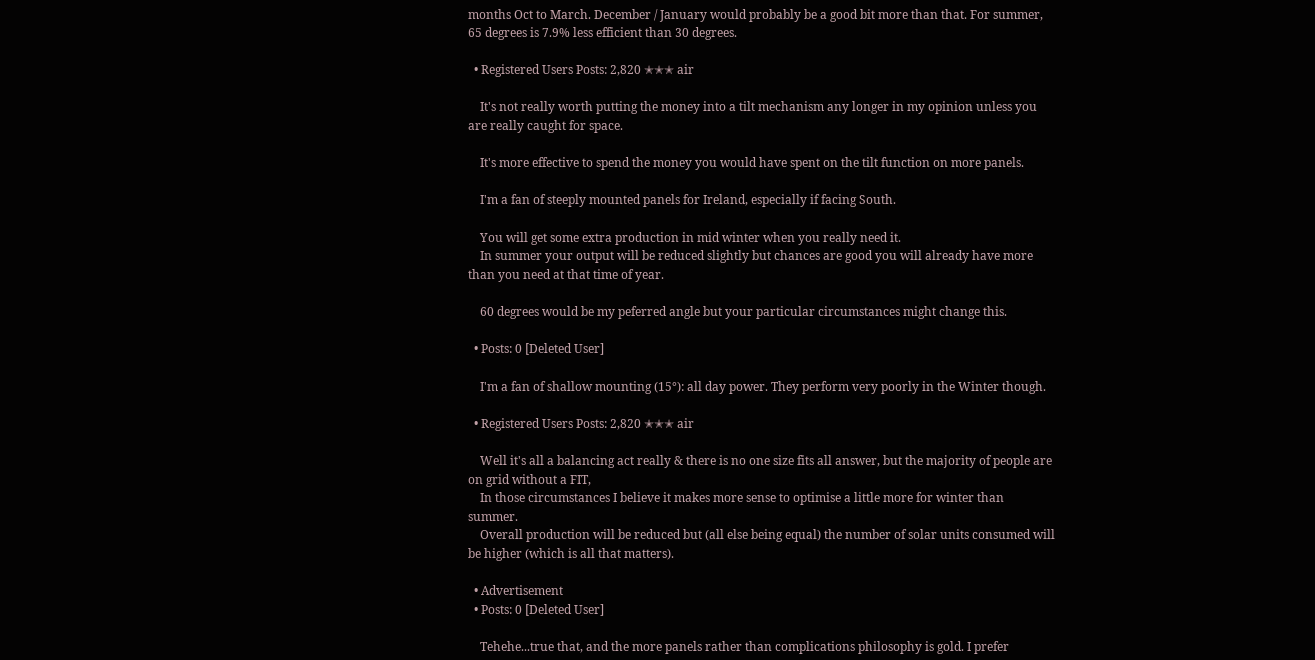months Oct to March. December / January would probably be a good bit more than that. For summer, 65 degrees is 7.9% less efficient than 30 degrees.

  • Registered Users Posts: 2,820 ✭✭✭ air

    It's not really worth putting the money into a tilt mechanism any longer in my opinion unless you are really caught for space.

    It's more effective to spend the money you would have spent on the tilt function on more panels.

    I'm a fan of steeply mounted panels for Ireland, especially if facing South.

    You will get some extra production in mid winter when you really need it.
    In summer your output will be reduced slightly but chances are good you will already have more than you need at that time of year.

    60 degrees would be my peferred angle but your particular circumstances might change this.

  • Posts: 0 [Deleted User]

    I'm a fan of shallow mounting (15°): all day power. They perform very poorly in the Winter though.

  • Registered Users Posts: 2,820 ✭✭✭ air

    Well it's all a balancing act really & there is no one size fits all answer, but the majority of people are on grid without a FIT,
    In those circumstances I believe it makes more sense to optimise a little more for winter than summer.
    Overall production will be reduced but (all else being equal) the number of solar units consumed will be higher (which is all that matters).

  • Advertisement
  • Posts: 0 [Deleted User]

    Tehehe...true that, and the more panels rather than complications philosophy is gold. I prefer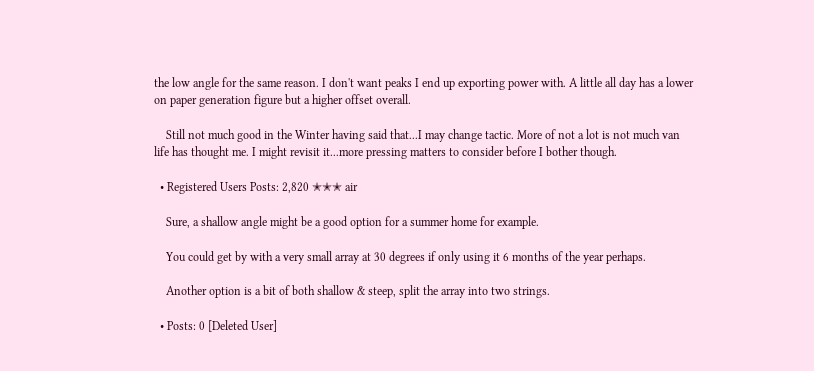the low angle for the same reason. I don't want peaks I end up exporting power with. A little all day has a lower on paper generation figure but a higher offset overall.

    Still not much good in the Winter having said that...I may change tactic. More of not a lot is not much van life has thought me. I might revisit it...more pressing matters to consider before I bother though.

  • Registered Users Posts: 2,820 ✭✭✭ air

    Sure, a shallow angle might be a good option for a summer home for example.

    You could get by with a very small array at 30 degrees if only using it 6 months of the year perhaps.

    Another option is a bit of both shallow & steep, split the array into two strings.

  • Posts: 0 [Deleted User]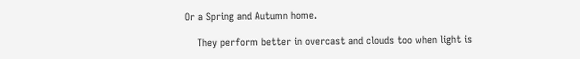Or a Spring and Autumn home.

    They perform better in overcast and clouds too when light is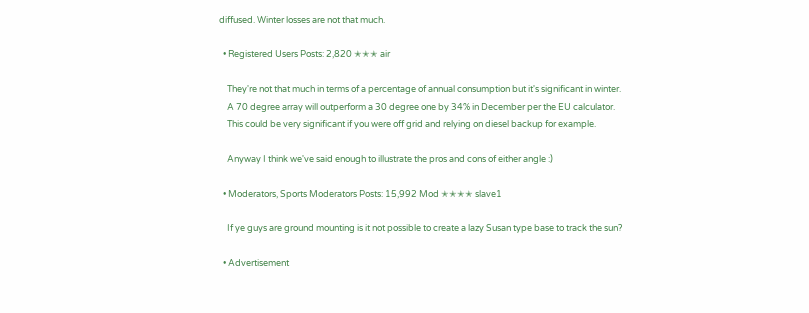diffused. Winter losses are not that much.

  • Registered Users Posts: 2,820 ✭✭✭ air

    They're not that much in terms of a percentage of annual consumption but it's significant in winter.
    A 70 degree array will outperform a 30 degree one by 34% in December per the EU calculator.
    This could be very significant if you were off grid and relying on diesel backup for example.

    Anyway I think we've said enough to illustrate the pros and cons of either angle :)

  • Moderators, Sports Moderators Posts: 15,992 Mod ✭✭✭✭ slave1

    If ye guys are ground mounting is it not possible to create a lazy Susan type base to track the sun?

  • Advertisement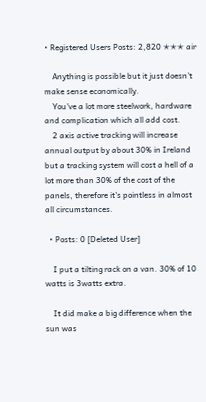• Registered Users Posts: 2,820 ✭✭✭ air

    Anything is possible but it just doesn't make sense economically.
    You've a lot more steelwork, hardware and complication which all add cost.
    2 axis active tracking will increase annual output by about 30% in Ireland but a tracking system will cost a hell of a lot more than 30% of the cost of the panels, therefore it's pointless in almost all circumstances.

  • Posts: 0 [Deleted User]

    I put a tilting rack on a van. 30% of 10 watts is 3watts extra.

    It did make a big difference when the sun was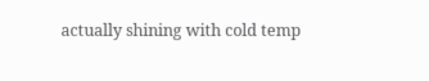actually shining with cold temp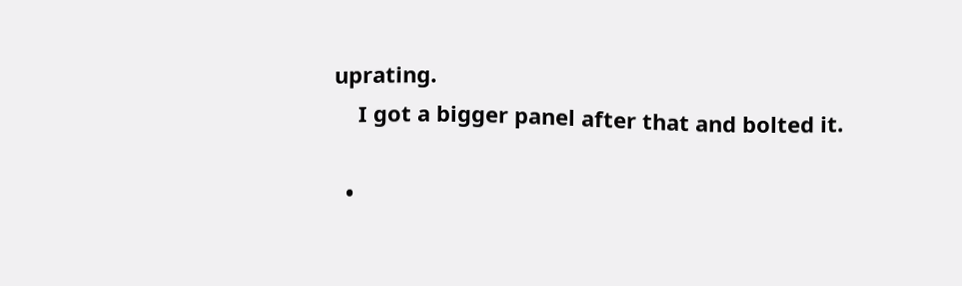uprating.
    I got a bigger panel after that and bolted it.

  •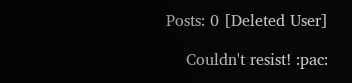Posts: 0 [Deleted User]

    Couldn't resist! :pac: